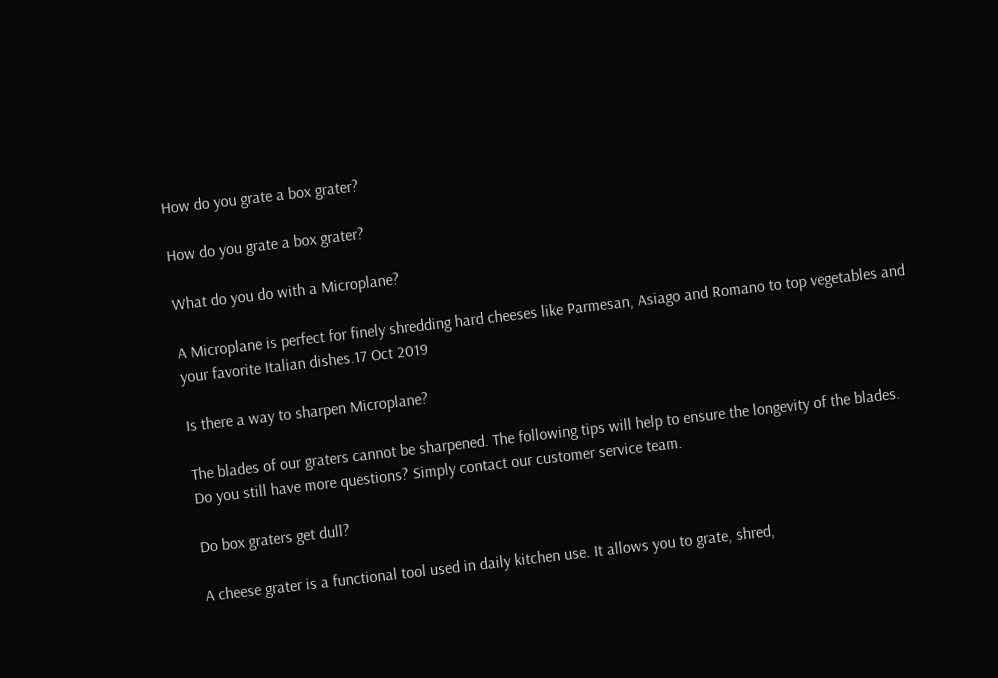How do you grate a box grater?

How do you grate a box grater?

What do you do with a Microplane?

A Microplane is perfect for finely shredding hard cheeses like Parmesan, Asiago and Romano to top vegetables and your favorite Italian dishes.17 Oct 2019

Is there a way to sharpen Microplane?

The blades of our graters cannot be sharpened. The following tips will help to ensure the longevity of the blades. Do you still have more questions? Simply contact our customer service team.

Do box graters get dull?

A cheese grater is a functional tool used in daily kitchen use. It allows you to grate, shred,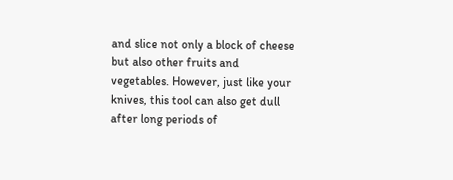and slice not only a block of cheese but also other fruits and vegetables. However, just like your knives, this tool can also get dull after long periods of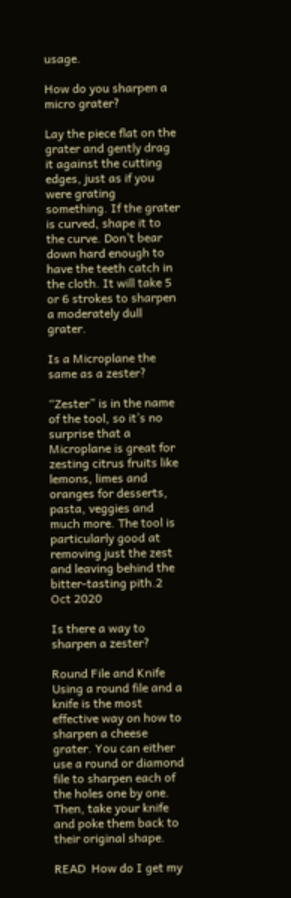usage.

How do you sharpen a micro grater?

Lay the piece flat on the grater and gently drag it against the cutting edges, just as if you were grating something. If the grater is curved, shape it to the curve. Don’t bear down hard enough to have the teeth catch in the cloth. It will take 5 or 6 strokes to sharpen a moderately dull grater.

Is a Microplane the same as a zester?

“Zester” is in the name of the tool, so it’s no surprise that a Microplane is great for zesting citrus fruits like lemons, limes and oranges for desserts, pasta, veggies and much more. The tool is particularly good at removing just the zest and leaving behind the bitter-tasting pith.2 Oct 2020

Is there a way to sharpen a zester?

Round File and Knife Using a round file and a knife is the most effective way on how to sharpen a cheese grater. You can either use a round or diamond file to sharpen each of the holes one by one. Then, take your knife and poke them back to their original shape.

READ  How do I get my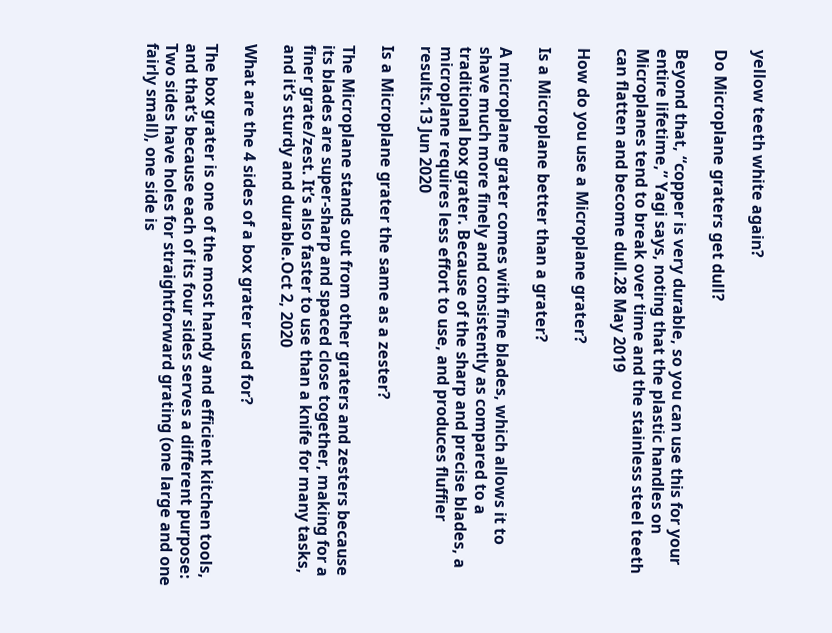yellow teeth white again?

Do Microplane graters get dull?

Beyond that, “copper is very durable, so you can use this for your entire lifetime,” Yagi says, noting that the plastic handles on Microplanes tend to break over time and the stainless steel teeth can flatten and become dull.28 May 2019

How do you use a Microplane grater?

Is a Microplane better than a grater?

A microplane grater comes with fine blades, which allows it to shave much more finely and consistently as compared to a traditional box grater. Because of the sharp and precise blades, a microplane requires less effort to use, and produces fluffier results.13 Jun 2020

Is a Microplane grater the same as a zester?

The Microplane stands out from other graters and zesters because its blades are super-sharp and spaced close together, making for a finer grate/zest. It’s also faster to use than a knife for many tasks, and it’s sturdy and durable.Oct 2, 2020

What are the 4 sides of a box grater used for?

The box grater is one of the most handy and efficient kitchen tools, and that’s because each of its four sides serves a different purpose: Two sides have holes for straightforward grating (one large and one fairly small), one side is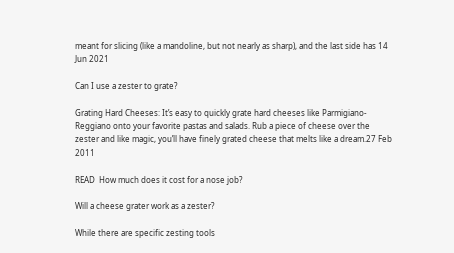meant for slicing (like a mandoline, but not nearly as sharp), and the last side has 14 Jun 2021

Can I use a zester to grate?

Grating Hard Cheeses: It’s easy to quickly grate hard cheeses like Parmigiano-Reggiano onto your favorite pastas and salads. Rub a piece of cheese over the zester and like magic, you’ll have finely grated cheese that melts like a dream.27 Feb 2011

READ  How much does it cost for a nose job?

Will a cheese grater work as a zester?

While there are specific zesting tools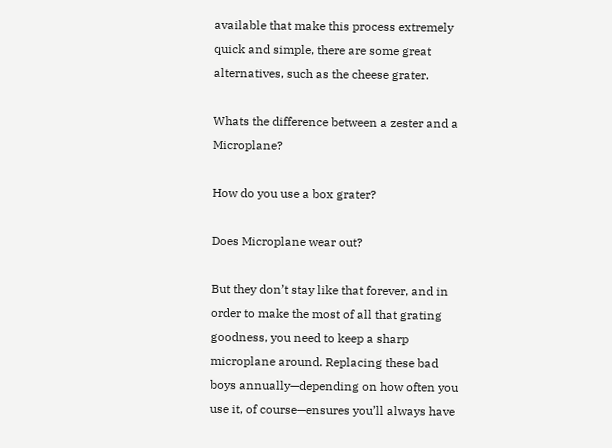available that make this process extremely quick and simple, there are some great alternatives, such as the cheese grater.

Whats the difference between a zester and a Microplane?

How do you use a box grater?

Does Microplane wear out?

But they don’t stay like that forever, and in order to make the most of all that grating goodness, you need to keep a sharp microplane around. Replacing these bad boys annually—depending on how often you use it, of course—ensures you’ll always have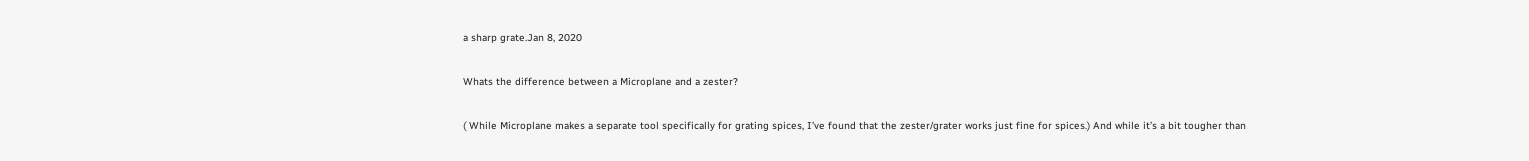a sharp grate.Jan 8, 2020

Whats the difference between a Microplane and a zester?

( While Microplane makes a separate tool specifically for grating spices, I’ve found that the zester/grater works just fine for spices.) And while it’s a bit tougher than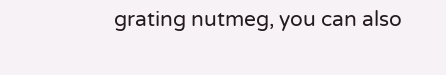grating nutmeg, you can also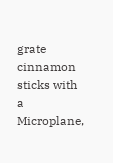grate cinnamon sticks with a Microplane,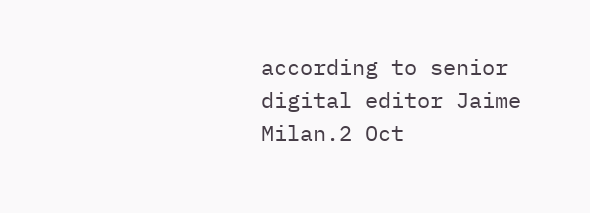according to senior digital editor Jaime Milan.2 Oct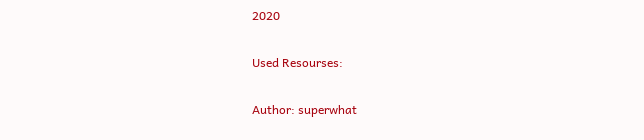2020

Used Resourses:

Author: superwhat